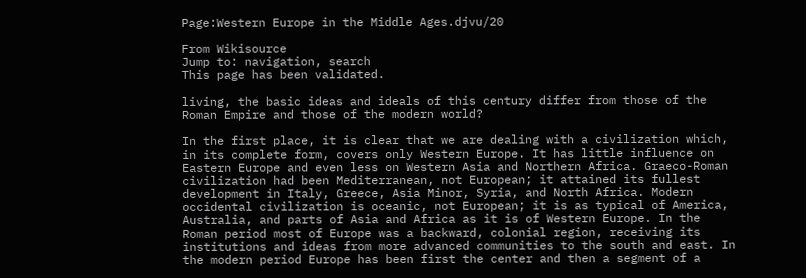Page:Western Europe in the Middle Ages.djvu/20

From Wikisource
Jump to: navigation, search
This page has been validated.

living, the basic ideas and ideals of this century differ from those of the Roman Empire and those of the modern world?

In the first place, it is clear that we are dealing with a civilization which, in its complete form, covers only Western Europe. It has little influence on Eastern Europe and even less on Western Asia and Northern Africa. Graeco-Roman civilization had been Mediterranean, not European; it attained its fullest development in Italy, Greece, Asia Minor, Syria, and North Africa. Modern occidental civilization is oceanic, not European; it is as typical of America, Australia, and parts of Asia and Africa as it is of Western Europe. In the Roman period most of Europe was a backward, colonial region, receiving its institutions and ideas from more advanced communities to the south and east. In the modern period Europe has been first the center and then a segment of a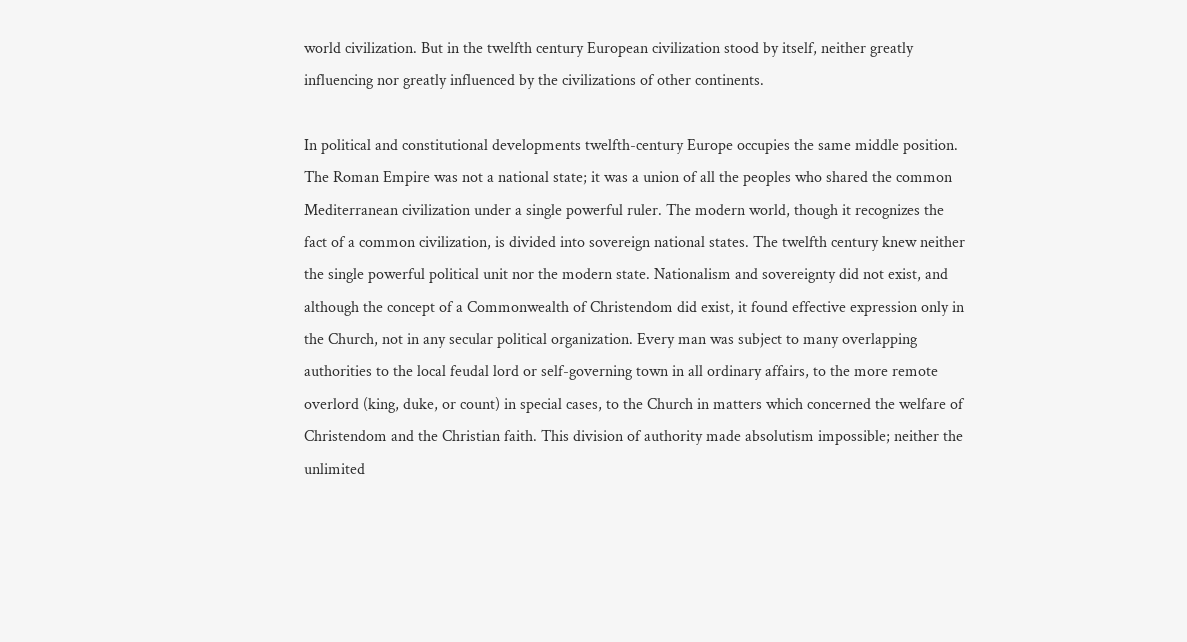world civilization. But in the twelfth century European civilization stood by itself, neither greatly influencing nor greatly influenced by the civilizations of other continents.

In political and constitutional developments twelfth-century Europe occupies the same middle position. The Roman Empire was not a national state; it was a union of all the peoples who shared the common Mediterranean civilization under a single powerful ruler. The modern world, though it recognizes the fact of a common civilization, is divided into sovereign national states. The twelfth century knew neither the single powerful political unit nor the modern state. Nationalism and sovereignty did not exist, and although the concept of a Commonwealth of Christendom did exist, it found effective expression only in the Church, not in any secular political organization. Every man was subject to many overlapping authorities to the local feudal lord or self-governing town in all ordinary affairs, to the more remote overlord (king, duke, or count) in special cases, to the Church in matters which concerned the welfare of Christendom and the Christian faith. This division of authority made absolutism impossible; neither the unlimited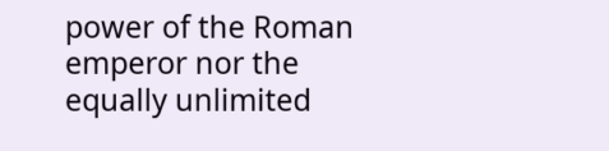power of the Roman emperor nor the equally unlimited